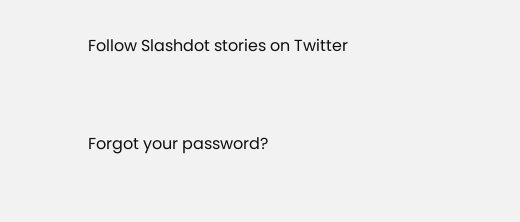Follow Slashdot stories on Twitter


Forgot your password?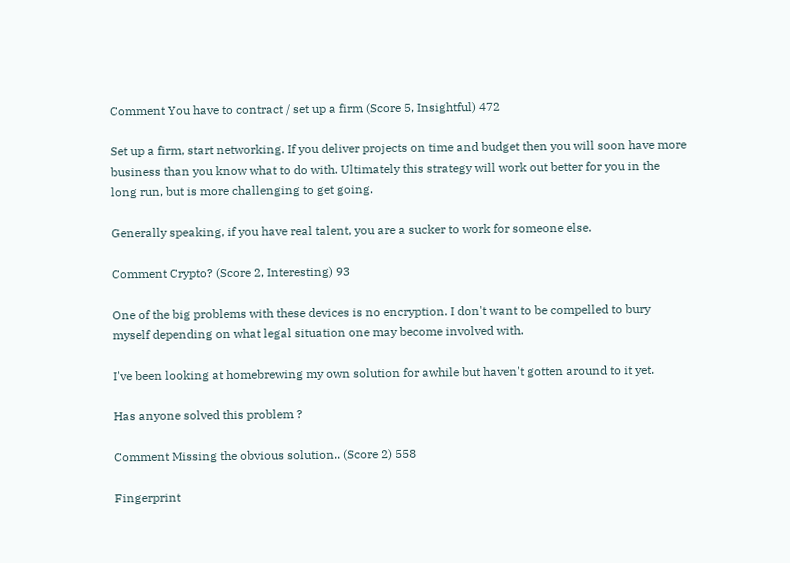Comment You have to contract / set up a firm (Score 5, Insightful) 472

Set up a firm, start networking. If you deliver projects on time and budget then you will soon have more business than you know what to do with. Ultimately this strategy will work out better for you in the long run, but is more challenging to get going.

Generally speaking, if you have real talent, you are a sucker to work for someone else.

Comment Crypto? (Score 2, Interesting) 93

One of the big problems with these devices is no encryption. I don't want to be compelled to bury myself depending on what legal situation one may become involved with.

I've been looking at homebrewing my own solution for awhile but haven't gotten around to it yet.

Has anyone solved this problem ?

Comment Missing the obvious solution.. (Score 2) 558

Fingerprint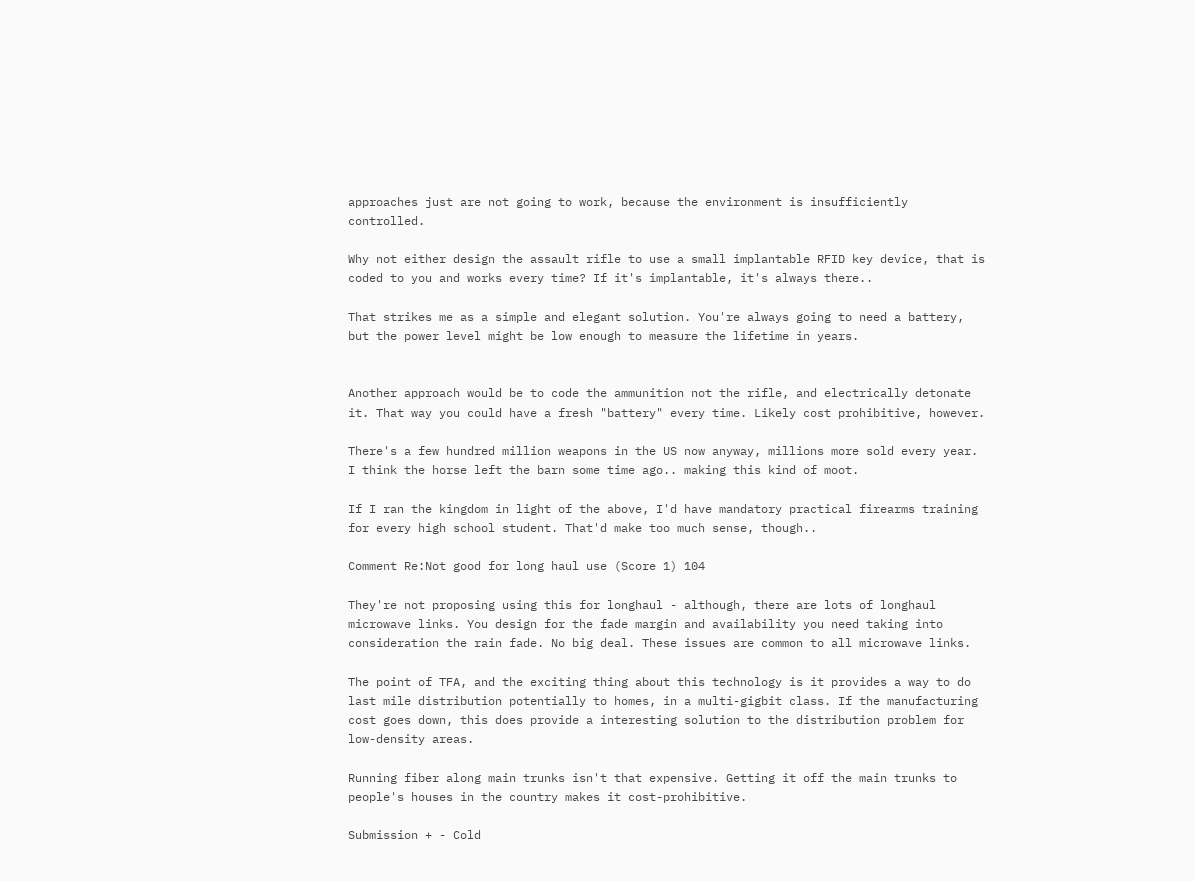approaches just are not going to work, because the environment is insufficiently controlled.

Why not either design the assault rifle to use a small implantable RFID key device, that is coded to you and works every time? If it's implantable, it's always there..

That strikes me as a simple and elegant solution. You're always going to need a battery, but the power level might be low enough to measure the lifetime in years.


Another approach would be to code the ammunition not the rifle, and electrically detonate it. That way you could have a fresh "battery" every time. Likely cost prohibitive, however.

There's a few hundred million weapons in the US now anyway, millions more sold every year. I think the horse left the barn some time ago.. making this kind of moot.

If I ran the kingdom in light of the above, I'd have mandatory practical firearms training for every high school student. That'd make too much sense, though..

Comment Re:Not good for long haul use (Score 1) 104

They're not proposing using this for longhaul - although, there are lots of longhaul microwave links. You design for the fade margin and availability you need taking into consideration the rain fade. No big deal. These issues are common to all microwave links.

The point of TFA, and the exciting thing about this technology is it provides a way to do last mile distribution potentially to homes, in a multi-gigbit class. If the manufacturing cost goes down, this does provide a interesting solution to the distribution problem for low-density areas.

Running fiber along main trunks isn't that expensive. Getting it off the main trunks to people's houses in the country makes it cost-prohibitive.

Submission + - Cold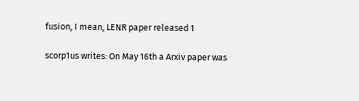fusion, I mean, LENR paper released 1

scorp1us writes: On May 16th a Arxiv paper was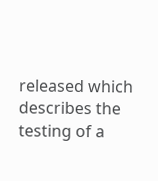released which describes the testing of a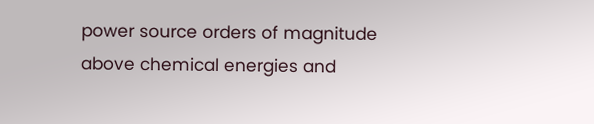power source orders of magnitude above chemical energies and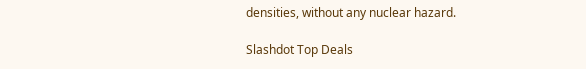densities, without any nuclear hazard.

Slashdot Top Deals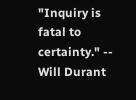"Inquiry is fatal to certainty." -- Will Durant